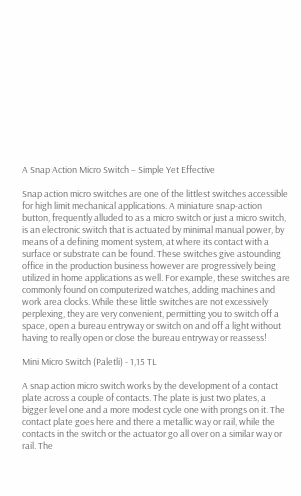A Snap Action Micro Switch – Simple Yet Effective

Snap action micro switches are one of the littlest switches accessible for high limit mechanical applications. A miniature snap-action button, frequently alluded to as a micro switch or just a micro switch, is an electronic switch that is actuated by minimal manual power, by means of a defining moment system, at where its contact with a surface or substrate can be found. These switches give astounding office in the production business however are progressively being utilized in home applications as well. For example, these switches are commonly found on computerized watches, adding machines and work area clocks. While these little switches are not excessively perplexing, they are very convenient, permitting you to switch off a space, open a bureau entryway or switch on and off a light without having to really open or close the bureau entryway or reassess!

Mini Micro Switch (Paletli) - 1,15 TL

A snap action micro switch works by the development of a contact plate across a couple of contacts. The plate is just two plates, a bigger level one and a more modest cycle one with prongs on it. The contact plate goes here and there a metallic way or rail, while the contacts in the switch or the actuator go all over on a similar way or rail. The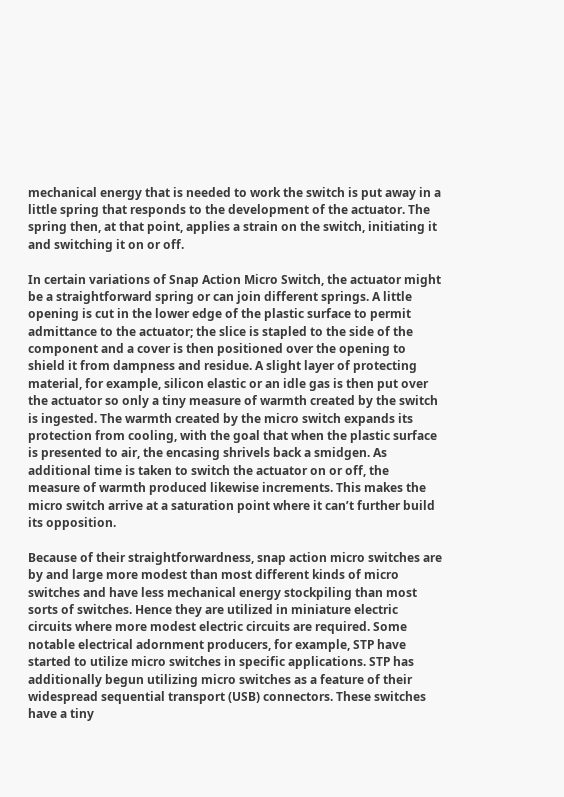mechanical energy that is needed to work the switch is put away in a little spring that responds to the development of the actuator. The spring then, at that point, applies a strain on the switch, initiating it and switching it on or off.

In certain variations of Snap Action Micro Switch, the actuator might be a straightforward spring or can join different springs. A little opening is cut in the lower edge of the plastic surface to permit admittance to the actuator; the slice is stapled to the side of the component and a cover is then positioned over the opening to shield it from dampness and residue. A slight layer of protecting material, for example, silicon elastic or an idle gas is then put over the actuator so only a tiny measure of warmth created by the switch is ingested. The warmth created by the micro switch expands its protection from cooling, with the goal that when the plastic surface is presented to air, the encasing shrivels back a smidgen. As additional time is taken to switch the actuator on or off, the measure of warmth produced likewise increments. This makes the micro switch arrive at a saturation point where it can’t further build its opposition.

Because of their straightforwardness, snap action micro switches are by and large more modest than most different kinds of micro switches and have less mechanical energy stockpiling than most sorts of switches. Hence they are utilized in miniature electric circuits where more modest electric circuits are required. Some notable electrical adornment producers, for example, STP have started to utilize micro switches in specific applications. STP has additionally begun utilizing micro switches as a feature of their widespread sequential transport (USB) connectors. These switches have a tiny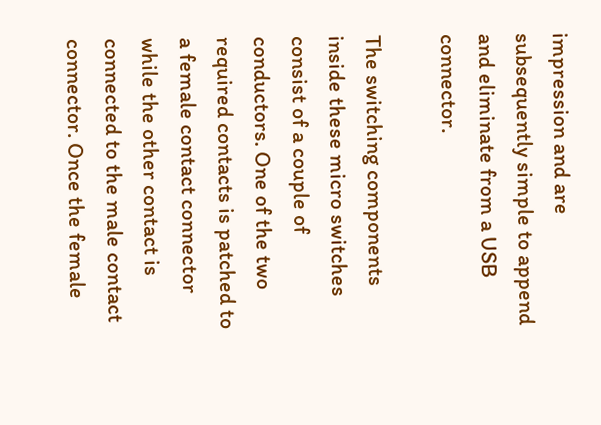impression and are subsequently simple to append and eliminate from a USB connector.

The switching components inside these micro switches consist of a couple of conductors. One of the two required contacts is patched to a female contact connector while the other contact is connected to the male contact connector. Once the female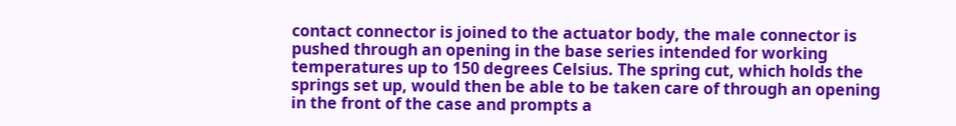contact connector is joined to the actuator body, the male connector is pushed through an opening in the base series intended for working temperatures up to 150 degrees Celsius. The spring cut, which holds the springs set up, would then be able to be taken care of through an opening in the front of the case and prompts a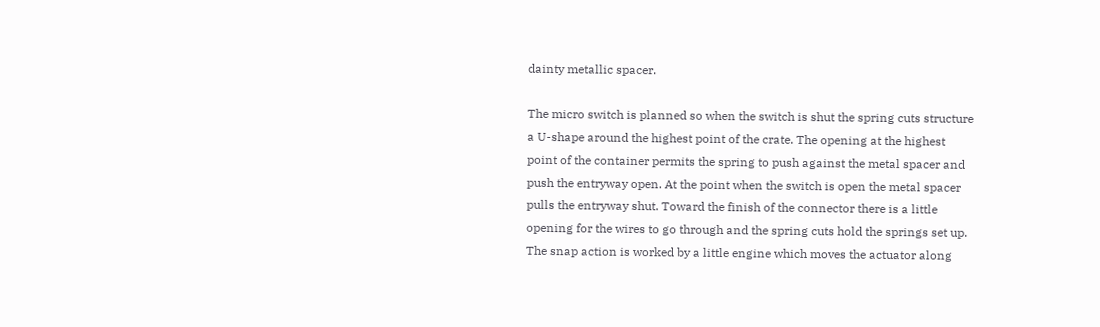dainty metallic spacer.

The micro switch is planned so when the switch is shut the spring cuts structure a U-shape around the highest point of the crate. The opening at the highest point of the container permits the spring to push against the metal spacer and push the entryway open. At the point when the switch is open the metal spacer pulls the entryway shut. Toward the finish of the connector there is a little opening for the wires to go through and the spring cuts hold the springs set up. The snap action is worked by a little engine which moves the actuator along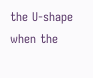the U-shape when the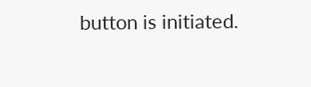button is initiated.